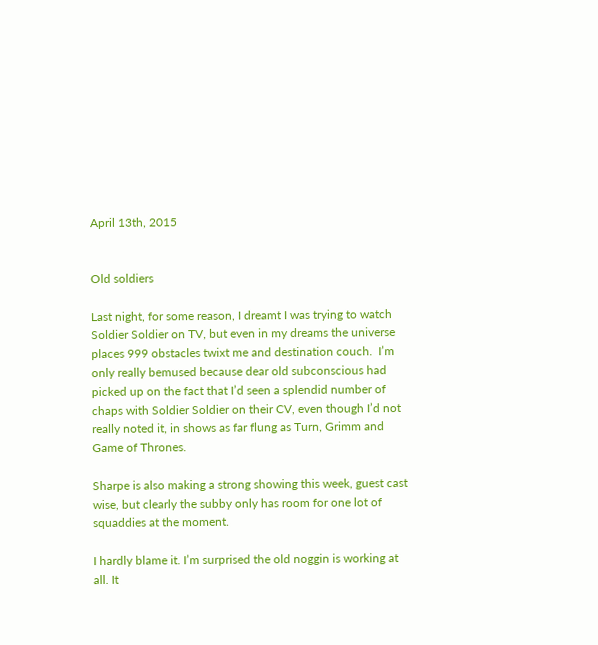April 13th, 2015


Old soldiers

Last night, for some reason, I dreamt I was trying to watch Soldier Soldier on TV, but even in my dreams the universe places 999 obstacles twixt me and destination couch.  I’m only really bemused because dear old subconscious had picked up on the fact that I’d seen a splendid number of chaps with Soldier Soldier on their CV, even though I’d not really noted it, in shows as far flung as Turn, Grimm and Game of Thrones.

Sharpe is also making a strong showing this week, guest cast wise, but clearly the subby only has room for one lot of squaddies at the moment.

I hardly blame it. I’m surprised the old noggin is working at all. It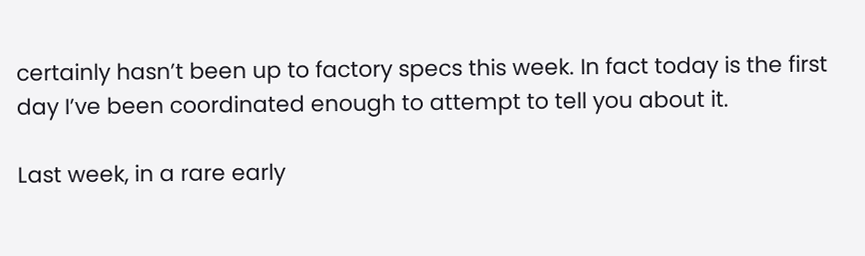certainly hasn’t been up to factory specs this week. In fact today is the first day I’ve been coordinated enough to attempt to tell you about it.

Last week, in a rare early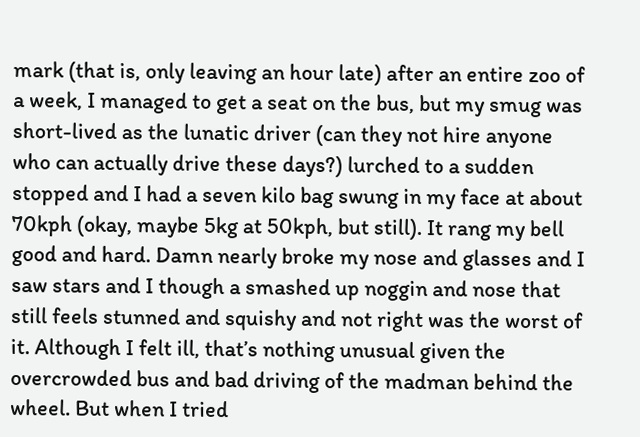mark (that is, only leaving an hour late) after an entire zoo of a week, I managed to get a seat on the bus, but my smug was short-lived as the lunatic driver (can they not hire anyone who can actually drive these days?) lurched to a sudden stopped and I had a seven kilo bag swung in my face at about 70kph (okay, maybe 5kg at 50kph, but still). It rang my bell good and hard. Damn nearly broke my nose and glasses and I saw stars and I though a smashed up noggin and nose that still feels stunned and squishy and not right was the worst of it. Although I felt ill, that’s nothing unusual given the overcrowded bus and bad driving of the madman behind the wheel. But when I tried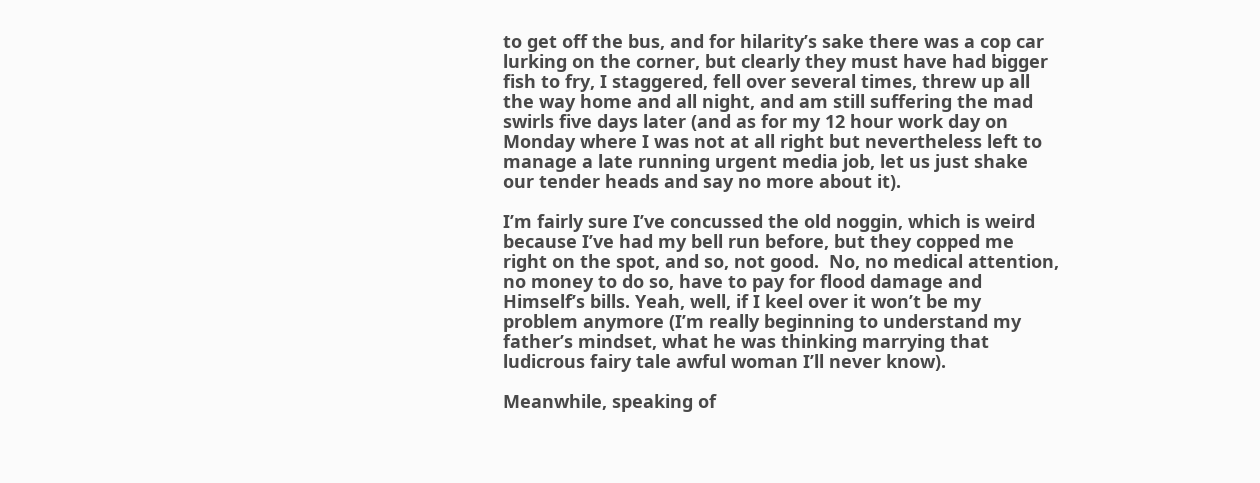to get off the bus, and for hilarity’s sake there was a cop car lurking on the corner, but clearly they must have had bigger fish to fry, I staggered, fell over several times, threw up all the way home and all night, and am still suffering the mad swirls five days later (and as for my 12 hour work day on Monday where I was not at all right but nevertheless left to manage a late running urgent media job, let us just shake our tender heads and say no more about it).

I’m fairly sure I’ve concussed the old noggin, which is weird because I’ve had my bell run before, but they copped me right on the spot, and so, not good.  No, no medical attention, no money to do so, have to pay for flood damage and Himself’s bills. Yeah, well, if I keel over it won’t be my problem anymore (I’m really beginning to understand my father’s mindset, what he was thinking marrying that ludicrous fairy tale awful woman I’ll never know).

Meanwhile, speaking of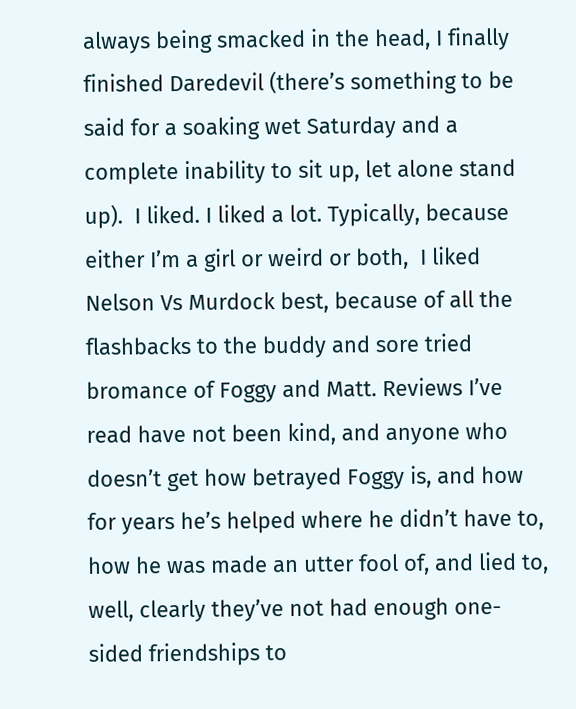always being smacked in the head, I finally finished Daredevil (there’s something to be said for a soaking wet Saturday and a complete inability to sit up, let alone stand up).  I liked. I liked a lot. Typically, because either I’m a girl or weird or both,  I liked Nelson Vs Murdock best, because of all the flashbacks to the buddy and sore tried bromance of Foggy and Matt. Reviews I’ve read have not been kind, and anyone who doesn’t get how betrayed Foggy is, and how for years he’s helped where he didn’t have to, how he was made an utter fool of, and lied to, well, clearly they’ve not had enough one-sided friendships to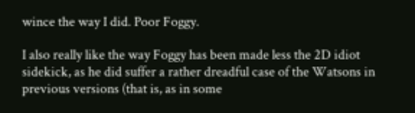wince the way I did. Poor Foggy.

I also really like the way Foggy has been made less the 2D idiot sidekick, as he did suffer a rather dreadful case of the Watsons in previous versions (that is, as in some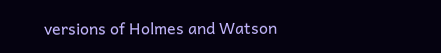versions of Holmes and Watson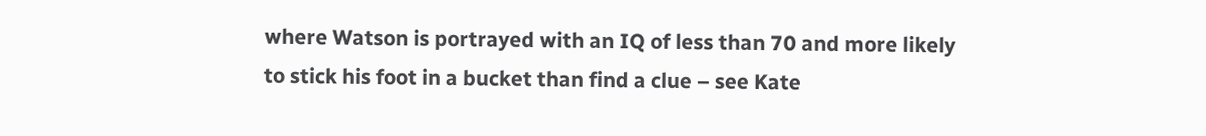where Watson is portrayed with an IQ of less than 70 and more likely to stick his foot in a bucket than find a clue – see Kate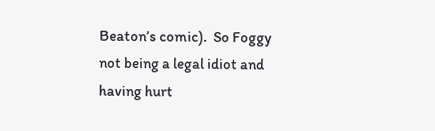Beaton’s comic).  So Foggy not being a legal idiot and having hurt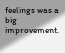feelings was a big improvement.